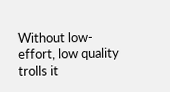Without low-effort, low quality trolls it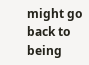might go back to being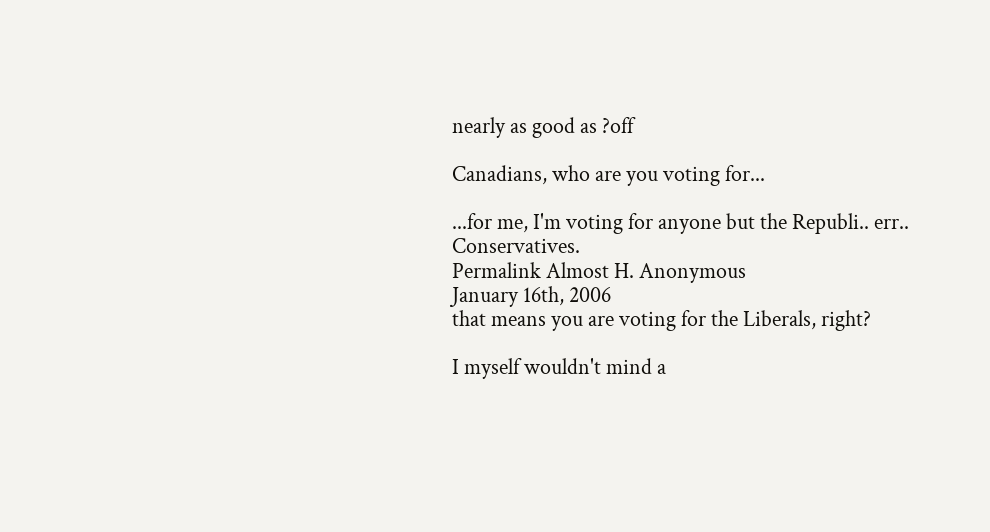nearly as good as ?off

Canadians, who are you voting for...

...for me, I'm voting for anyone but the Republi.. err.. Conservatives.
Permalink Almost H. Anonymous
January 16th, 2006
that means you are voting for the Liberals, right?

I myself wouldn't mind a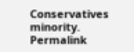Conservatives minority.
Permalink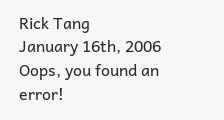Rick Tang
January 16th, 2006
Oops, you found an error!